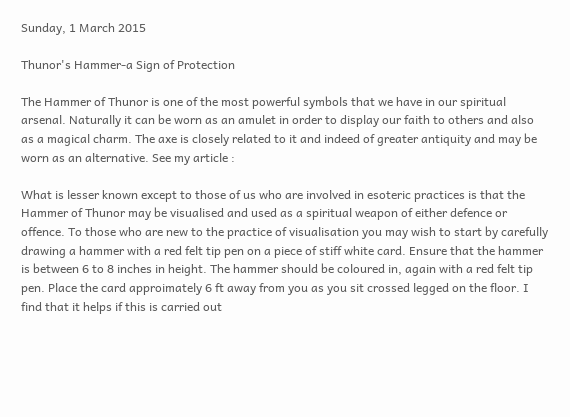Sunday, 1 March 2015

Thunor's Hammer-a Sign of Protection

The Hammer of Thunor is one of the most powerful symbols that we have in our spiritual arsenal. Naturally it can be worn as an amulet in order to display our faith to others and also as a magical charm. The axe is closely related to it and indeed of greater antiquity and may be worn as an alternative. See my article :

What is lesser known except to those of us who are involved in esoteric practices is that the Hammer of Thunor may be visualised and used as a spiritual weapon of either defence or offence. To those who are new to the practice of visualisation you may wish to start by carefully drawing a hammer with a red felt tip pen on a piece of stiff white card. Ensure that the hammer is between 6 to 8 inches in height. The hammer should be coloured in, again with a red felt tip pen. Place the card approimately 6 ft away from you as you sit crossed legged on the floor. I find that it helps if this is carried out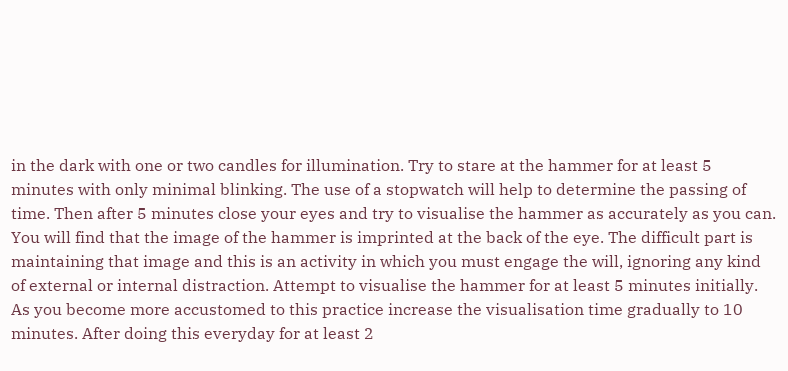in the dark with one or two candles for illumination. Try to stare at the hammer for at least 5 minutes with only minimal blinking. The use of a stopwatch will help to determine the passing of time. Then after 5 minutes close your eyes and try to visualise the hammer as accurately as you can. You will find that the image of the hammer is imprinted at the back of the eye. The difficult part is maintaining that image and this is an activity in which you must engage the will, ignoring any kind of external or internal distraction. Attempt to visualise the hammer for at least 5 minutes initially. As you become more accustomed to this practice increase the visualisation time gradually to 10 minutes. After doing this everyday for at least 2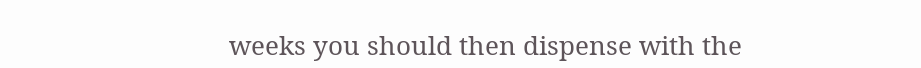weeks you should then dispense with the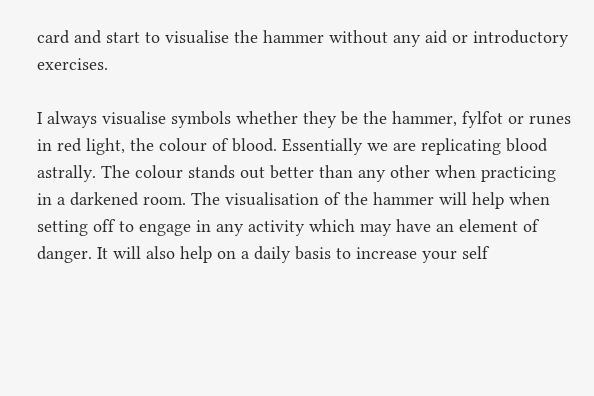card and start to visualise the hammer without any aid or introductory exercises.

I always visualise symbols whether they be the hammer, fylfot or runes in red light, the colour of blood. Essentially we are replicating blood astrally. The colour stands out better than any other when practicing in a darkened room. The visualisation of the hammer will help when setting off to engage in any activity which may have an element of danger. It will also help on a daily basis to increase your self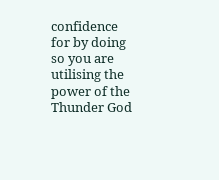confidence for by doing so you are utilising the power of the Thunder God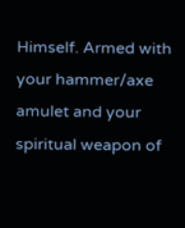Himself. Armed with your hammer/axe amulet and your spiritual weapon of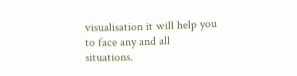visualisation it will help you to face any and all situations.